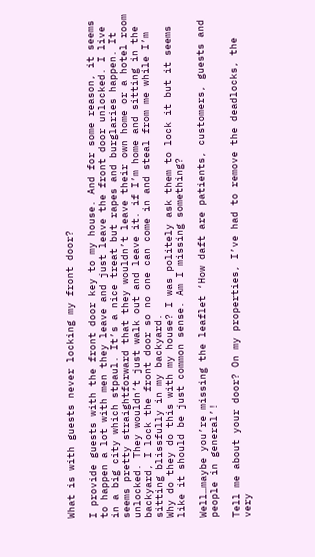What is with guests never locking my front door?

I provide guests with the front door key to my house. And for some reason, it seems to happen a lot with men they leave and just leave the front door unlocked. I live in a big city which stpaul. It’s a nice treat but rapes and burglaries happen. It seems pretty straightforward that they wouldn’t leave their own home or a hotel room unlocked. They wouldn’t just walk out and leave it. if I’m home and sitting in the backyard, I lock the front door so no one can come in and steal from me while I’m sitting blissfully in my backyard.
Why do they do this with my house? I was politely ask them to lock it but it seems like it should be just common sense. Am I missing something?

Well…maybe you’re missing the leaflet ‘How daft are patients, customers, guests and people in general’!

Tell me about your door? On my properties, I’ve had to remove the deadlocks, the very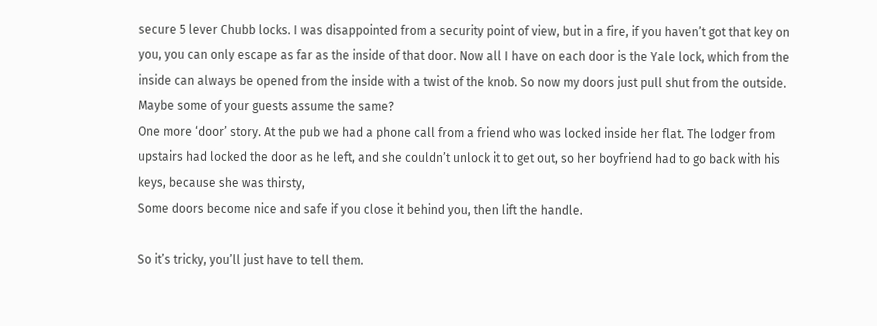secure 5 lever Chubb locks. I was disappointed from a security point of view, but in a fire, if you haven’t got that key on you, you can only escape as far as the inside of that door. Now all I have on each door is the Yale lock, which from the inside can always be opened from the inside with a twist of the knob. So now my doors just pull shut from the outside. Maybe some of your guests assume the same?
One more ‘door’ story. At the pub we had a phone call from a friend who was locked inside her flat. The lodger from upstairs had locked the door as he left, and she couldn’t unlock it to get out, so her boyfriend had to go back with his keys, because she was thirsty,
Some doors become nice and safe if you close it behind you, then lift the handle.

So it’s tricky, you’ll just have to tell them.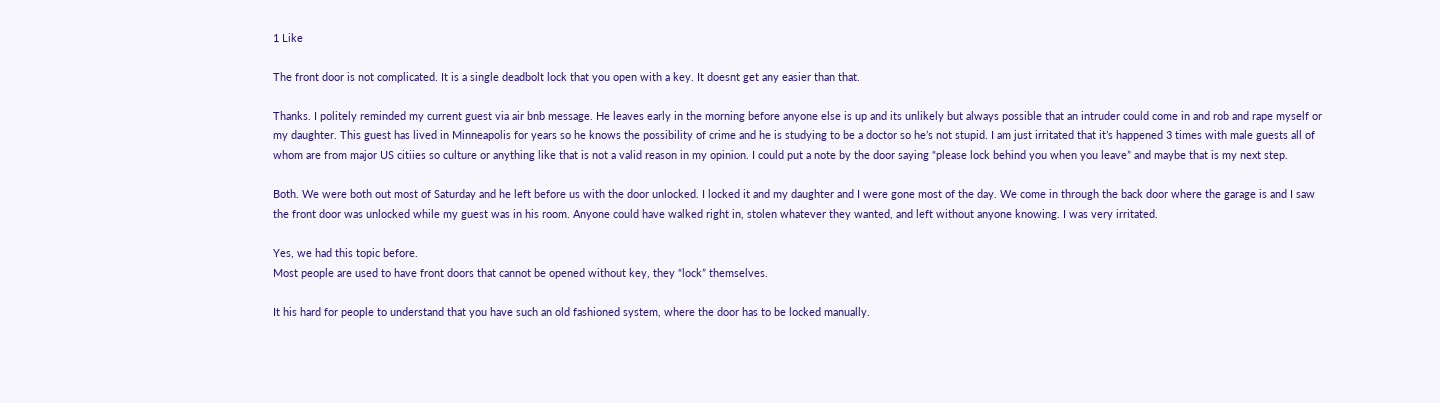1 Like

The front door is not complicated. It is a single deadbolt lock that you open with a key. It doesnt get any easier than that.

Thanks. I politely reminded my current guest via air bnb message. He leaves early in the morning before anyone else is up and its unlikely but always possible that an intruder could come in and rob and rape myself or my daughter. This guest has lived in Minneapolis for years so he knows the possibility of crime and he is studying to be a doctor so he’s not stupid. I am just irritated that it’s happened 3 times with male guests all of whom are from major US citiies so culture or anything like that is not a valid reason in my opinion. I could put a note by the door saying “please lock behind you when you leave” and maybe that is my next step.

Both. We were both out most of Saturday and he left before us with the door unlocked. I locked it and my daughter and I were gone most of the day. We come in through the back door where the garage is and I saw the front door was unlocked while my guest was in his room. Anyone could have walked right in, stolen whatever they wanted, and left without anyone knowing. I was very irritated.

Yes, we had this topic before.
Most people are used to have front doors that cannot be opened without key, they “lock” themselves.

It his hard for people to understand that you have such an old fashioned system, where the door has to be locked manually.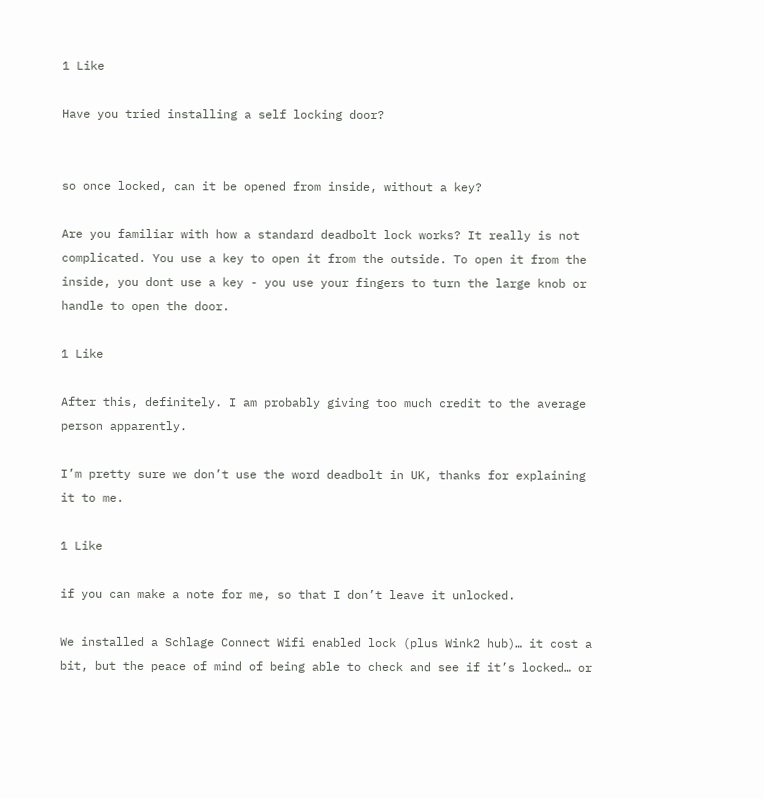1 Like

Have you tried installing a self locking door?


so once locked, can it be opened from inside, without a key?

Are you familiar with how a standard deadbolt lock works? It really is not complicated. You use a key to open it from the outside. To open it from the inside, you dont use a key - you use your fingers to turn the large knob or handle to open the door.

1 Like

After this, definitely. I am probably giving too much credit to the average person apparently.

I’m pretty sure we don’t use the word deadbolt in UK, thanks for explaining it to me.

1 Like

if you can make a note for me, so that I don’t leave it unlocked.

We installed a Schlage Connect Wifi enabled lock (plus Wink2 hub)… it cost a bit, but the peace of mind of being able to check and see if it’s locked… or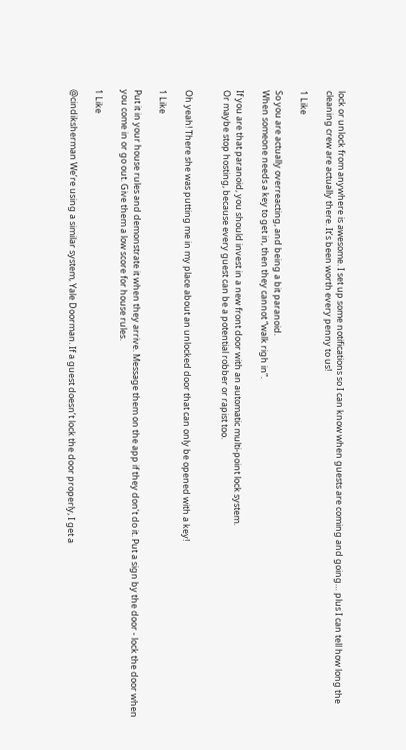lock or unlock from anywhere is awesome. I set up some notifications so I can know when guests are coming and going… plus I can tell how long the cleaning crew are actually there. It’s been worth every penny to us!

1 Like

So you are actually overreacting, and being a bit paranoid.
When someone needs a key to get in, then they cannot “walk righ in”.

If you are that paranoid, you should invest in a new front door with an automatic multi-point lock system.
Or maybe stop hosting, because every guest can be a potential robber or rapist too.


Oh yeah! There she was putting me in my place about an unlocked door that can only be opened with a key!

1 Like

Put it in your house rules and demonstrate it when they arrive. Message them on the app if they don’t do it. Put a sign by the door - lock the door when you come in or go out. Give them a low score for house rules.

1 Like

@cindiksherman We’re using a similar system, Yale Doorman. If a guest doesn’t lock the door properly, I get a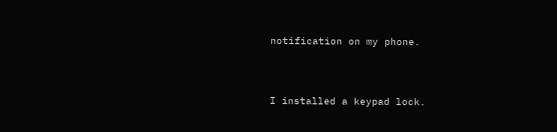notification on my phone.


I installed a keypad lock.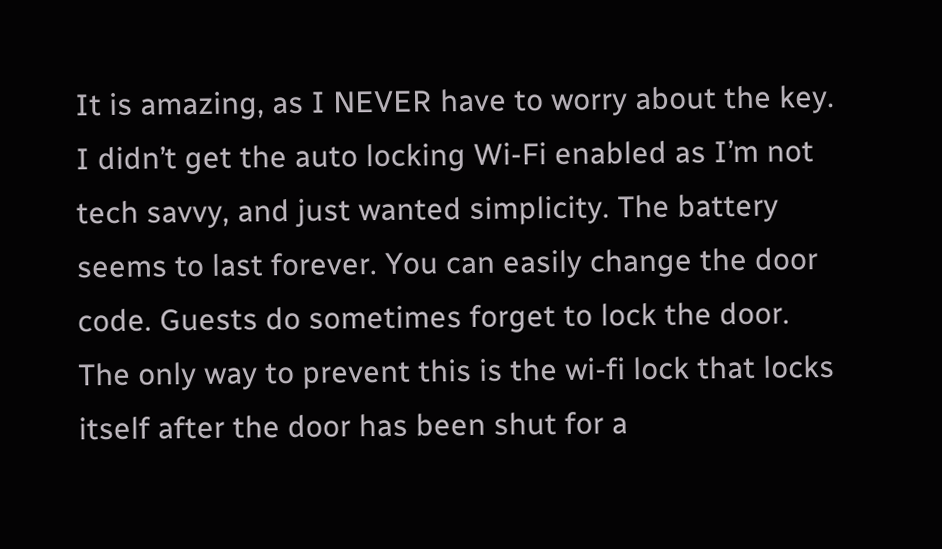It is amazing, as I NEVER have to worry about the key. I didn’t get the auto locking Wi-Fi enabled as I’m not tech savvy, and just wanted simplicity. The battery seems to last forever. You can easily change the door code. Guests do sometimes forget to lock the door. The only way to prevent this is the wi-fi lock that locks itself after the door has been shut for a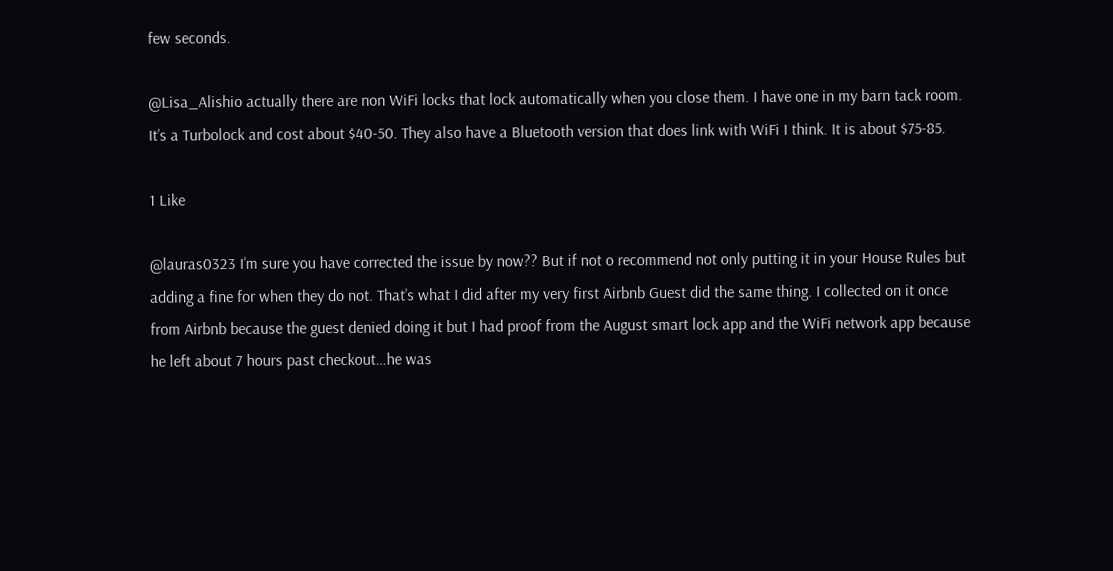few seconds.

@Lisa_Alishio actually there are non WiFi locks that lock automatically when you close them. I have one in my barn tack room. It’s a Turbolock and cost about $40-50. They also have a Bluetooth version that does link with WiFi I think. It is about $75-85.

1 Like

@lauras0323 I’m sure you have corrected the issue by now?? But if not o recommend not only putting it in your House Rules but adding a fine for when they do not. That’s what I did after my very first Airbnb Guest did the same thing. I collected on it once from Airbnb because the guest denied doing it but I had proof from the August smart lock app and the WiFi network app because he left about 7 hours past checkout…he was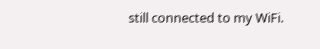still connected to my WiFi.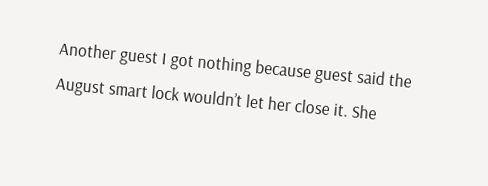Another guest I got nothing because guest said the August smart lock wouldn’t let her close it. She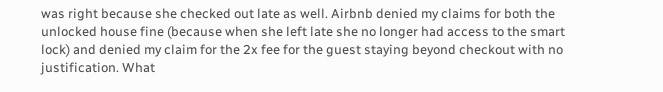was right because she checked out late as well. Airbnb denied my claims for both the unlocked house fine (because when she left late she no longer had access to the smart lock) and denied my claim for the 2x fee for the guest staying beyond checkout with no justification. What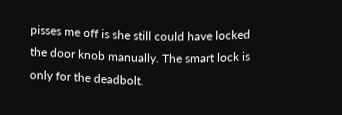pisses me off is she still could have locked the door knob manually. The smart lock is only for the deadbolt.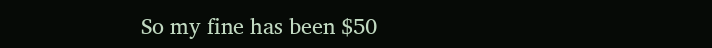So my fine has been $50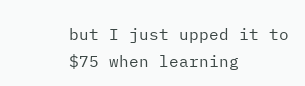but I just upped it to $75 when learning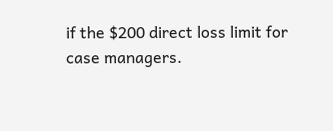if the $200 direct loss limit for case managers.